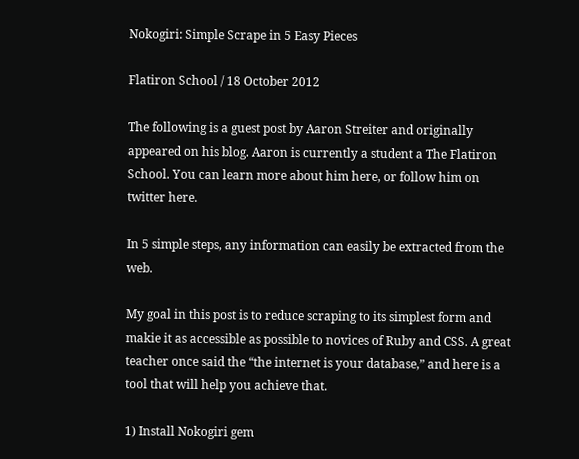Nokogiri: Simple Scrape in 5 Easy Pieces

Flatiron School / 18 October 2012

The following is a guest post by Aaron Streiter and originally appeared on his blog. Aaron is currently a student a The Flatiron School. You can learn more about him here, or follow him on twitter here.

In 5 simple steps, any information can easily be extracted from the web.

My goal in this post is to reduce scraping to its simplest form and makie it as accessible as possible to novices of Ruby and CSS. A great teacher once said the “the internet is your database,” and here is a tool that will help you achieve that.

1) Install Nokogiri gem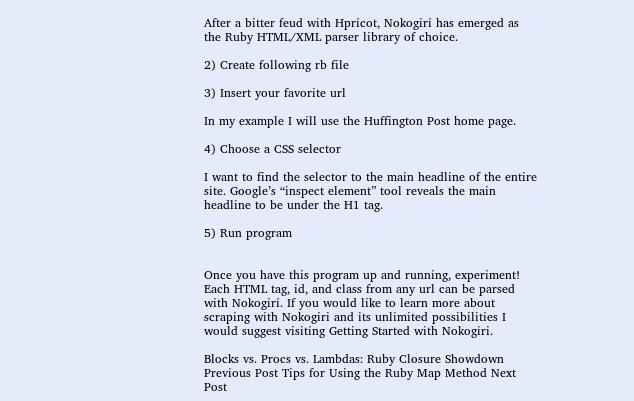After a bitter feud with Hpricot, Nokogiri has emerged as the Ruby HTML/XML parser library of choice.

2) Create following rb file

3) Insert your favorite url

In my example I will use the Huffington Post home page.

4) Choose a CSS selector

I want to find the selector to the main headline of the entire site. Google’s “inspect element” tool reveals the main headline to be under the H1 tag.

5) Run program


Once you have this program up and running, experiment! Each HTML tag, id, and class from any url can be parsed with Nokogiri. If you would like to learn more about scraping with Nokogiri and its unlimited possibilities I would suggest visiting Getting Started with Nokogiri.

Blocks vs. Procs vs. Lambdas: Ruby Closure Showdown Previous Post Tips for Using the Ruby Map Method Next Post